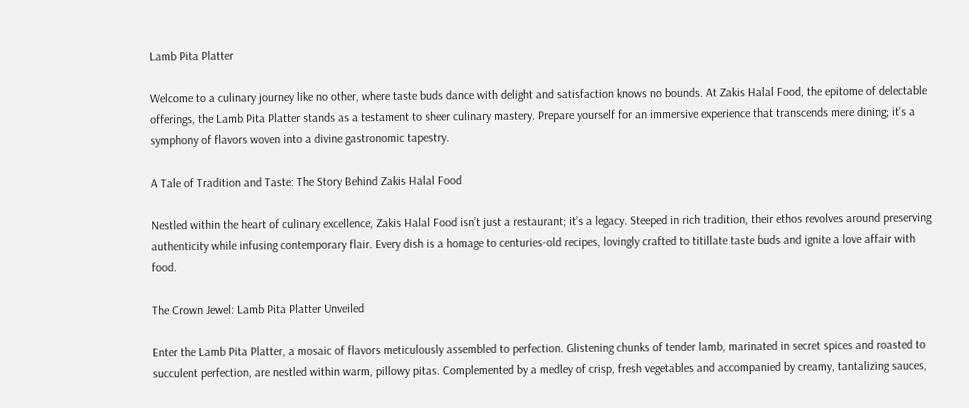Lamb Pita Platter

Welcome to a culinary journey like no other, where taste buds dance with delight and satisfaction knows no bounds. At Zakis Halal Food, the epitome of delectable offerings, the Lamb Pita Platter stands as a testament to sheer culinary mastery. Prepare yourself for an immersive experience that transcends mere dining; it’s a symphony of flavors woven into a divine gastronomic tapestry.

A Tale of Tradition and Taste: The Story Behind Zakis Halal Food

Nestled within the heart of culinary excellence, Zakis Halal Food isn’t just a restaurant; it’s a legacy. Steeped in rich tradition, their ethos revolves around preserving authenticity while infusing contemporary flair. Every dish is a homage to centuries-old recipes, lovingly crafted to titillate taste buds and ignite a love affair with food.

The Crown Jewel: Lamb Pita Platter Unveiled

Enter the Lamb Pita Platter, a mosaic of flavors meticulously assembled to perfection. Glistening chunks of tender lamb, marinated in secret spices and roasted to succulent perfection, are nestled within warm, pillowy pitas. Complemented by a medley of crisp, fresh vegetables and accompanied by creamy, tantalizing sauces,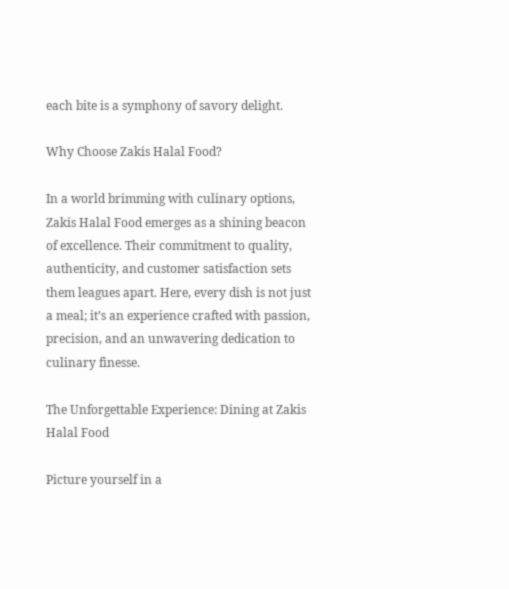each bite is a symphony of savory delight.

Why Choose Zakis Halal Food?

In a world brimming with culinary options, Zakis Halal Food emerges as a shining beacon of excellence. Their commitment to quality, authenticity, and customer satisfaction sets them leagues apart. Here, every dish is not just a meal; it’s an experience crafted with passion, precision, and an unwavering dedication to culinary finesse.

The Unforgettable Experience: Dining at Zakis Halal Food

Picture yourself in a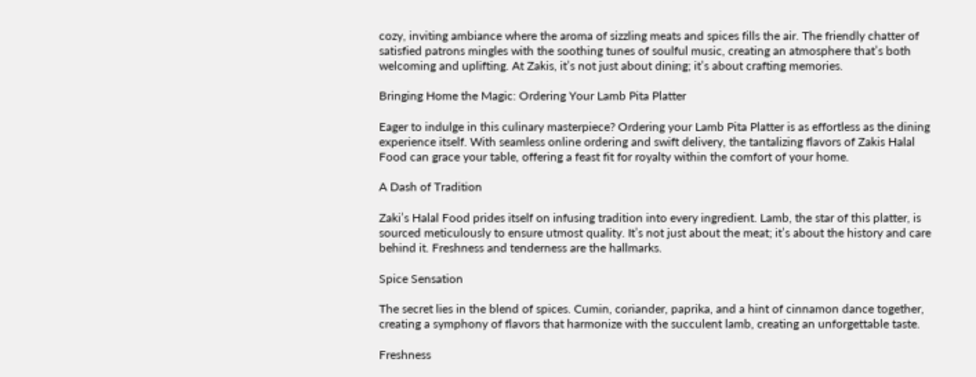cozy, inviting ambiance where the aroma of sizzling meats and spices fills the air. The friendly chatter of satisfied patrons mingles with the soothing tunes of soulful music, creating an atmosphere that’s both welcoming and uplifting. At Zakis, it’s not just about dining; it’s about crafting memories.

Bringing Home the Magic: Ordering Your Lamb Pita Platter

Eager to indulge in this culinary masterpiece? Ordering your Lamb Pita Platter is as effortless as the dining experience itself. With seamless online ordering and swift delivery, the tantalizing flavors of Zakis Halal Food can grace your table, offering a feast fit for royalty within the comfort of your home.

A Dash of Tradition

Zaki’s Halal Food prides itself on infusing tradition into every ingredient. Lamb, the star of this platter, is sourced meticulously to ensure utmost quality. It’s not just about the meat; it’s about the history and care behind it. Freshness and tenderness are the hallmarks.

Spice Sensation

The secret lies in the blend of spices. Cumin, coriander, paprika, and a hint of cinnamon dance together, creating a symphony of flavors that harmonize with the succulent lamb, creating an unforgettable taste.

Freshness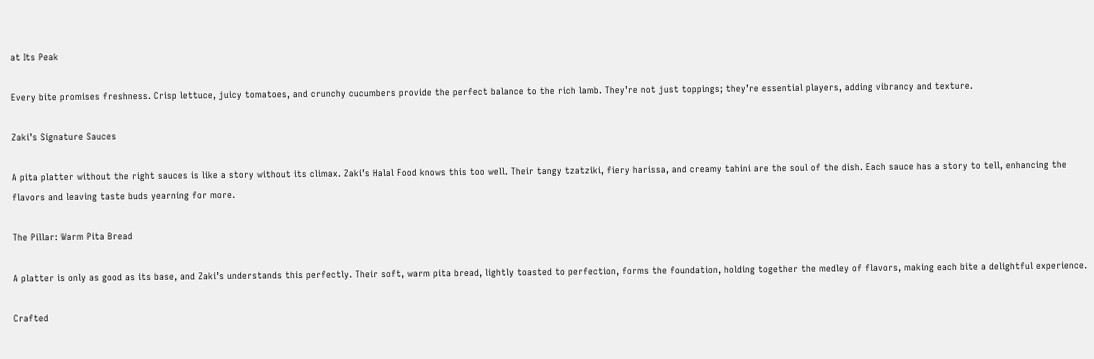at Its Peak

Every bite promises freshness. Crisp lettuce, juicy tomatoes, and crunchy cucumbers provide the perfect balance to the rich lamb. They’re not just toppings; they’re essential players, adding vibrancy and texture.

Zaki’s Signature Sauces

A pita platter without the right sauces is like a story without its climax. Zaki’s Halal Food knows this too well. Their tangy tzatziki, fiery harissa, and creamy tahini are the soul of the dish. Each sauce has a story to tell, enhancing the flavors and leaving taste buds yearning for more.

The Pillar: Warm Pita Bread

A platter is only as good as its base, and Zaki’s understands this perfectly. Their soft, warm pita bread, lightly toasted to perfection, forms the foundation, holding together the medley of flavors, making each bite a delightful experience.

Crafted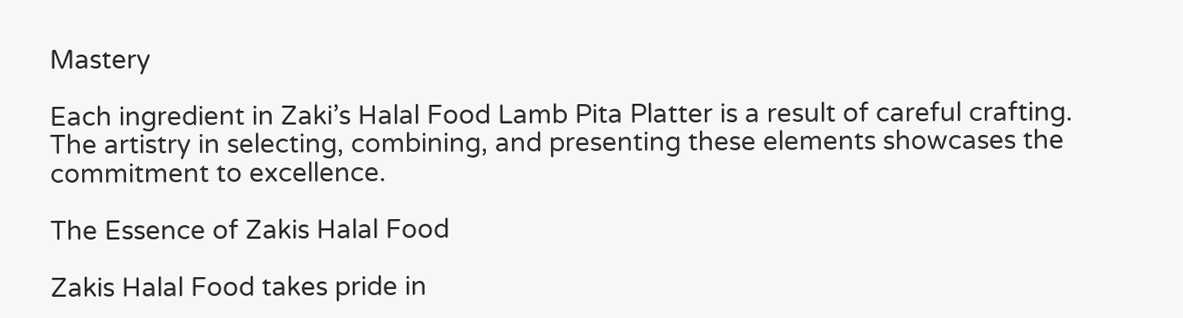Mastery

Each ingredient in Zaki’s Halal Food Lamb Pita Platter is a result of careful crafting. The artistry in selecting, combining, and presenting these elements showcases the commitment to excellence.

The Essence of Zakis Halal Food

Zakis Halal Food takes pride in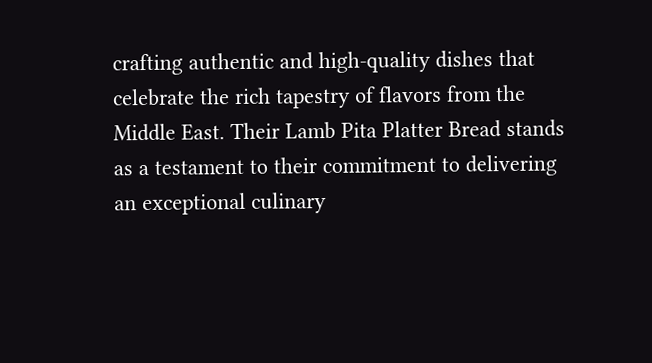crafting authentic and high-quality dishes that celebrate the rich tapestry of flavors from the Middle East. Their Lamb Pita Platter Bread stands as a testament to their commitment to delivering an exceptional culinary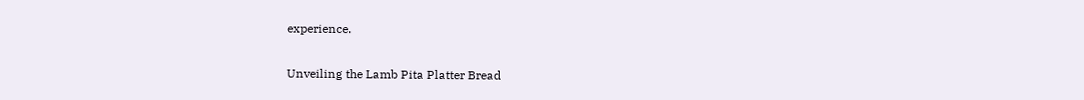experience.

Unveiling the Lamb Pita Platter Bread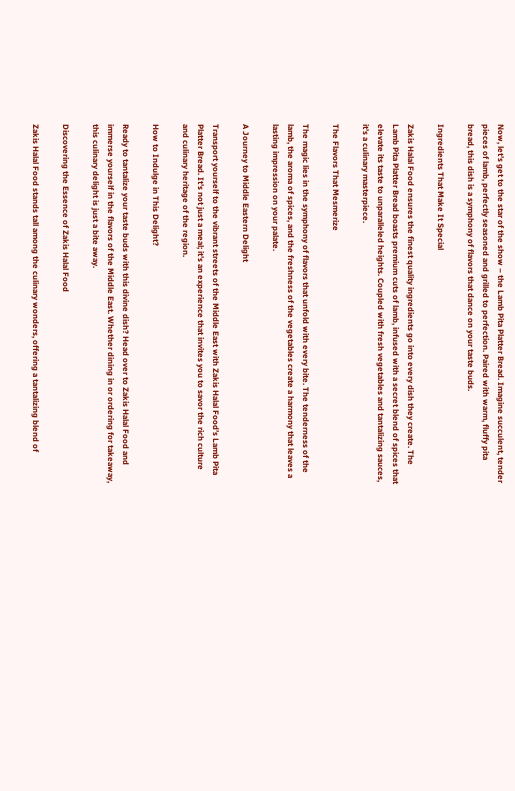Now, let’s get to the star of the show – the Lamb Pita Platter Bread. Imagine succulent, tender pieces of lamb, perfectly seasoned and grilled to perfection. Paired with warm, fluffy pita bread, this dish is a symphony of flavors that dance on your taste buds.

Ingredients That Make It Special

Zakis Halal Food ensures the finest quality ingredients go into every dish they create. The Lamb Pita Platter Bread boasts premium cuts of lamb, infused with a secret blend of spices that elevate its taste to unparalleled heights. Coupled with fresh vegetables and tantalizing sauces, it’s a culinary masterpiece.

The Flavors That Mesmerize

The magic lies in the symphony of flavors that unfold with every bite. The tenderness of the lamb, the aroma of spices, and the freshness of the vegetables create a harmony that leaves a lasting impression on your palate.

A Journey to Middle Eastern Delight

Transport yourself to the vibrant streets of the Middle East with Zakis Halal Food’s Lamb Pita Platter Bread. It’s not just a meal; it’s an experience that invites you to savor the rich culture and culinary heritage of the region.

How to Indulge in This Delight?

Ready to tantalize your taste buds with this divine dish? Head over to Zakis Halal Food and immerse yourself in the flavors of the Middle East. Whether dining in or ordering for takeaway, this culinary delight is just a bite away.

Discovering the Essence of Zakis Halal Food

Zakis Halal Food stands tall among the culinary wonders, offering a tantalizing blend of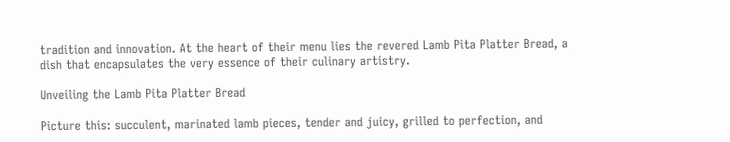tradition and innovation. At the heart of their menu lies the revered Lamb Pita Platter Bread, a dish that encapsulates the very essence of their culinary artistry.

Unveiling the Lamb Pita Platter Bread

Picture this: succulent, marinated lamb pieces, tender and juicy, grilled to perfection, and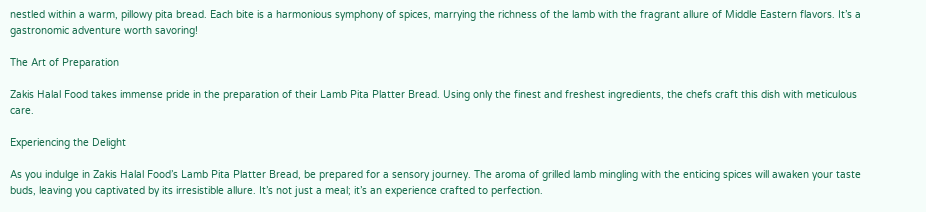nestled within a warm, pillowy pita bread. Each bite is a harmonious symphony of spices, marrying the richness of the lamb with the fragrant allure of Middle Eastern flavors. It’s a gastronomic adventure worth savoring!

The Art of Preparation

Zakis Halal Food takes immense pride in the preparation of their Lamb Pita Platter Bread. Using only the finest and freshest ingredients, the chefs craft this dish with meticulous care.

Experiencing the Delight

As you indulge in Zakis Halal Food’s Lamb Pita Platter Bread, be prepared for a sensory journey. The aroma of grilled lamb mingling with the enticing spices will awaken your taste buds, leaving you captivated by its irresistible allure. It’s not just a meal; it’s an experience crafted to perfection.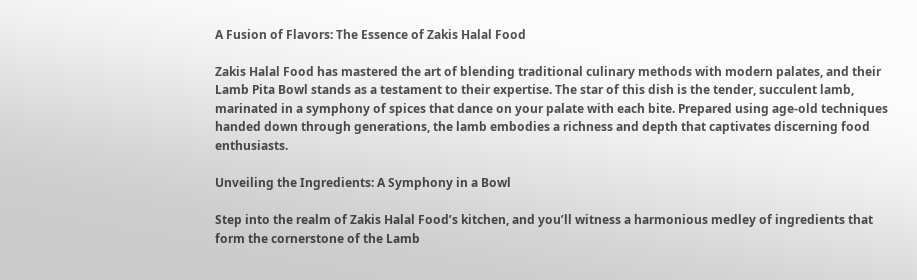A Fusion of Flavors: The Essence of Zakis Halal Food

Zakis Halal Food has mastered the art of blending traditional culinary methods with modern palates, and their Lamb Pita Bowl stands as a testament to their expertise. The star of this dish is the tender, succulent lamb, marinated in a symphony of spices that dance on your palate with each bite. Prepared using age-old techniques handed down through generations, the lamb embodies a richness and depth that captivates discerning food enthusiasts.

Unveiling the Ingredients: A Symphony in a Bowl

Step into the realm of Zakis Halal Food’s kitchen, and you’ll witness a harmonious medley of ingredients that form the cornerstone of the Lamb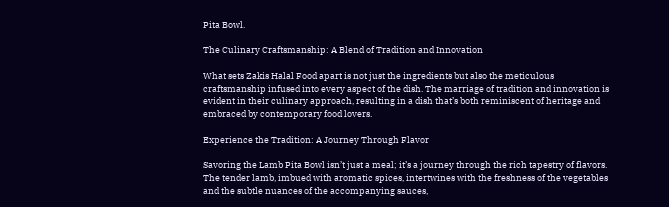Pita Bowl.

The Culinary Craftsmanship: A Blend of Tradition and Innovation

What sets Zakis Halal Food apart is not just the ingredients but also the meticulous craftsmanship infused into every aspect of the dish. The marriage of tradition and innovation is evident in their culinary approach, resulting in a dish that’s both reminiscent of heritage and embraced by contemporary food lovers.

Experience the Tradition: A Journey Through Flavor

Savoring the Lamb Pita Bowl isn’t just a meal; it’s a journey through the rich tapestry of flavors. The tender lamb, imbued with aromatic spices, intertwines with the freshness of the vegetables and the subtle nuances of the accompanying sauces,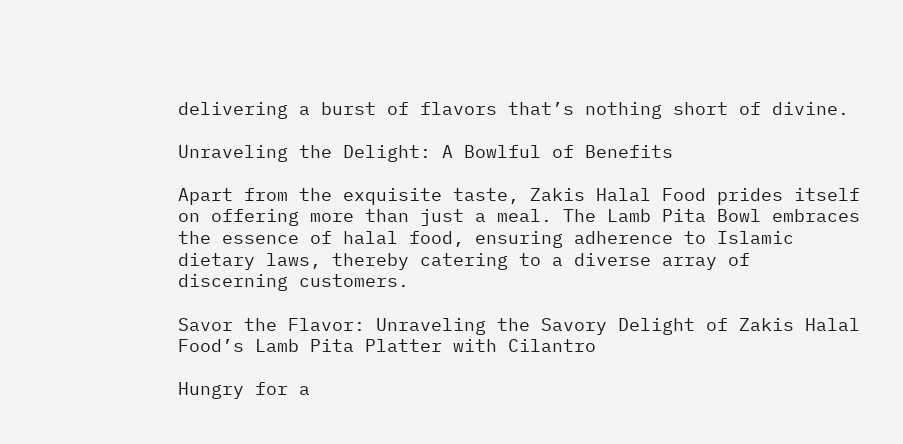delivering a burst of flavors that’s nothing short of divine.

Unraveling the Delight: A Bowlful of Benefits

Apart from the exquisite taste, Zakis Halal Food prides itself on offering more than just a meal. The Lamb Pita Bowl embraces the essence of halal food, ensuring adherence to Islamic dietary laws, thereby catering to a diverse array of discerning customers.

Savor the Flavor: Unraveling the Savory Delight of Zakis Halal Food’s Lamb Pita Platter with Cilantro

Hungry for a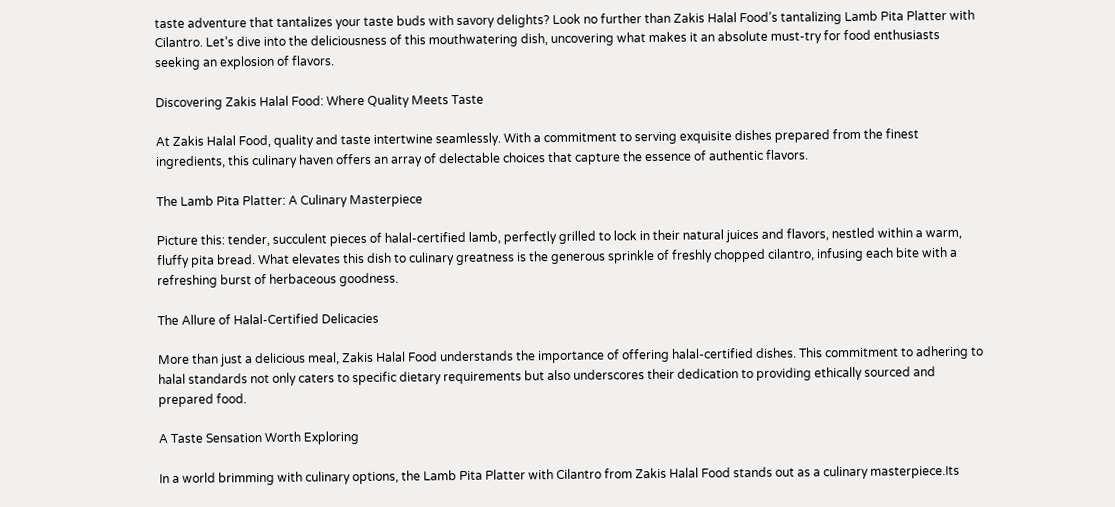taste adventure that tantalizes your taste buds with savory delights? Look no further than Zakis Halal Food’s tantalizing Lamb Pita Platter with Cilantro. Let’s dive into the deliciousness of this mouthwatering dish, uncovering what makes it an absolute must-try for food enthusiasts seeking an explosion of flavors.

Discovering Zakis Halal Food: Where Quality Meets Taste

At Zakis Halal Food, quality and taste intertwine seamlessly. With a commitment to serving exquisite dishes prepared from the finest ingredients, this culinary haven offers an array of delectable choices that capture the essence of authentic flavors.

The Lamb Pita Platter: A Culinary Masterpiece

Picture this: tender, succulent pieces of halal-certified lamb, perfectly grilled to lock in their natural juices and flavors, nestled within a warm, fluffy pita bread. What elevates this dish to culinary greatness is the generous sprinkle of freshly chopped cilantro, infusing each bite with a refreshing burst of herbaceous goodness.

The Allure of Halal-Certified Delicacies

More than just a delicious meal, Zakis Halal Food understands the importance of offering halal-certified dishes. This commitment to adhering to halal standards not only caters to specific dietary requirements but also underscores their dedication to providing ethically sourced and prepared food.

A Taste Sensation Worth Exploring

In a world brimming with culinary options, the Lamb Pita Platter with Cilantro from Zakis Halal Food stands out as a culinary masterpiece.Its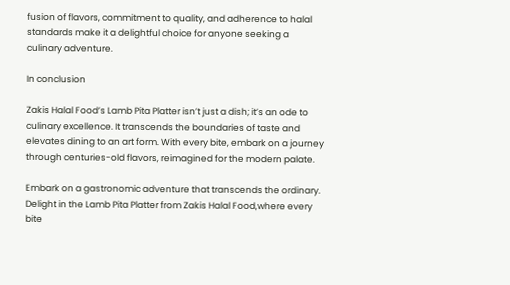fusion of flavors, commitment to quality, and adherence to halal standards make it a delightful choice for anyone seeking a culinary adventure.

In conclusion

Zakis Halal Food’s Lamb Pita Platter isn’t just a dish; it’s an ode to culinary excellence. It transcends the boundaries of taste and elevates dining to an art form. With every bite, embark on a journey through centuries-old flavors, reimagined for the modern palate.

Embark on a gastronomic adventure that transcends the ordinary. Delight in the Lamb Pita Platter from Zakis Halal Food,where every bite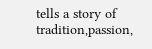tells a story of tradition,passion,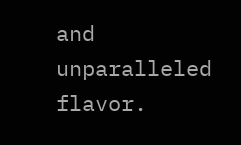and unparalleled flavor.